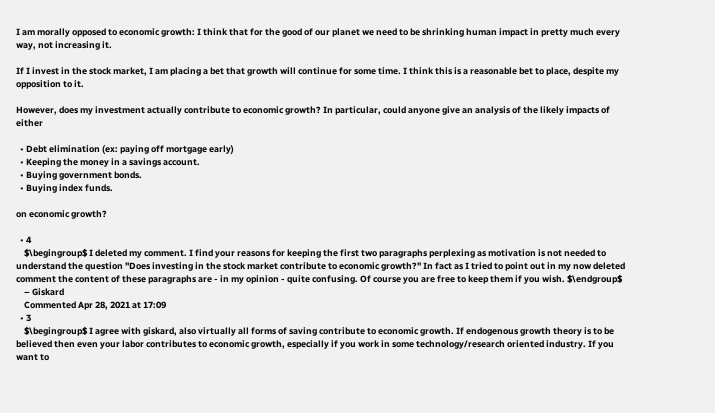I am morally opposed to economic growth: I think that for the good of our planet we need to be shrinking human impact in pretty much every way, not increasing it.

If I invest in the stock market, I am placing a bet that growth will continue for some time. I think this is a reasonable bet to place, despite my opposition to it.

However, does my investment actually contribute to economic growth? In particular, could anyone give an analysis of the likely impacts of either

  • Debt elimination (ex: paying off mortgage early)
  • Keeping the money in a savings account.
  • Buying government bonds.
  • Buying index funds.

on economic growth?

  • 4
    $\begingroup$ I deleted my comment. I find your reasons for keeping the first two paragraphs perplexing as motivation is not needed to understand the question "Does investing in the stock market contribute to economic growth?" In fact as I tried to point out in my now deleted comment the content of these paragraphs are - in my opinion - quite confusing. Of course you are free to keep them if you wish. $\endgroup$
    – Giskard
    Commented Apr 28, 2021 at 17:09
  • 3
    $\begingroup$ I agree with giskard, also virtually all forms of saving contribute to economic growth. If endogenous growth theory is to be believed then even your labor contributes to economic growth, especially if you work in some technology/research oriented industry. If you want to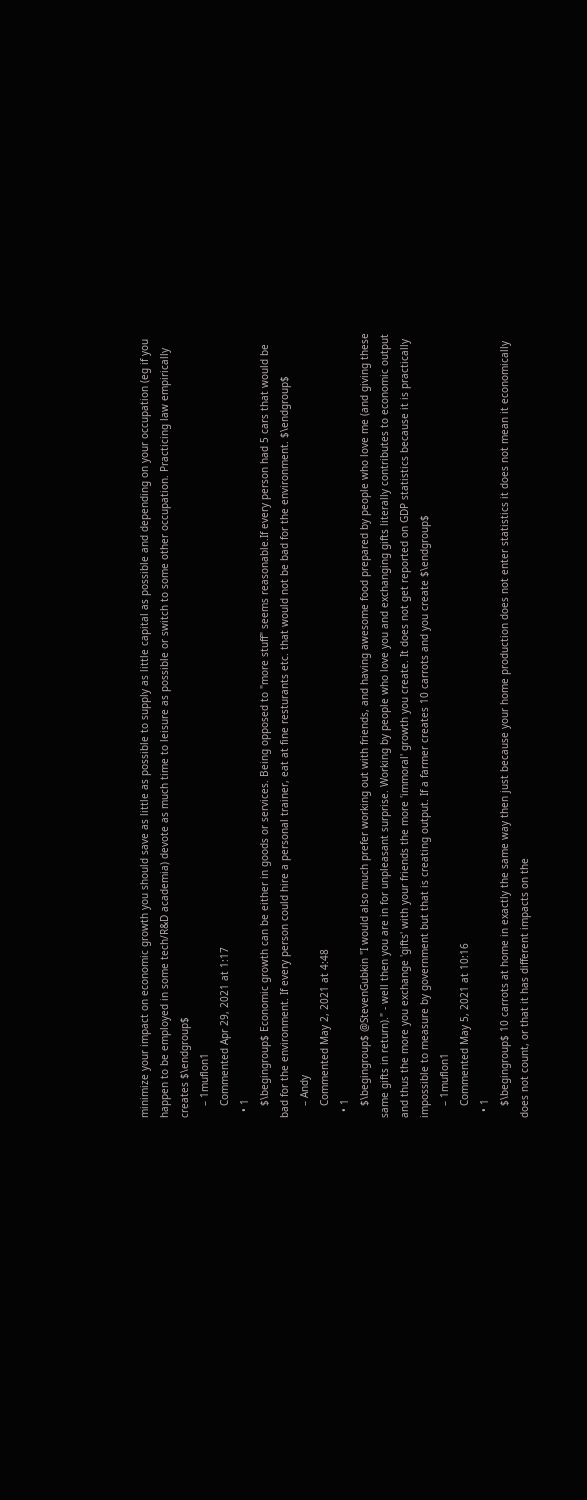minimize your impact on economic growth you should save as little as possible to supply as little capital as possible and depending on your occupation (eg if you happen to be employed in some tech/R&D academia) devote as much time to leisure as possible or switch to some other occupation. Practicing law empirically creates $\endgroup$
    – 1muflon1
    Commented Apr 29, 2021 at 1:17
  • 1
    $\begingroup$ Economic growth can be either in goods or services. Being opposed to "more stuff" seems reasonable.If every person had 5 cars that would be bad for the environment. If every person could hire a personal trainer, eat at fine resturants etc. that would not be bad for the environment. $\endgroup$
    – Andy
    Commented May 2, 2021 at 4:48
  • 1
    $\begingroup$ @StevenGubkin "I would also much prefer working out with friends, and having awesome food prepared by people who love me (and giving these same gifts in return)." - well then you are in for unpleasant surprise. Working by people who love you and exchanging gifts literally contributes to economic output and thus the more you exchange 'gifts' with your friends the more 'immoral' growth you create. It does not get reported on GDP statistics because it is practically impossible to measure by government but that is creating output. If a farmer creates 10 carrots and you create $\endgroup$
    – 1muflon1
    Commented May 5, 2021 at 10:16
  • 1
    $\begingroup$ 10 carrots at home in exactly the same way then just because your home production does not enter statistics it does not mean it economically does not count, or that it has different impacts on the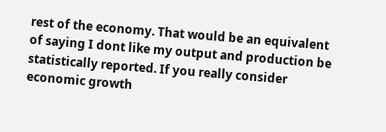rest of the economy. That would be an equivalent of saying I dont like my output and production be statistically reported. If you really consider economic growth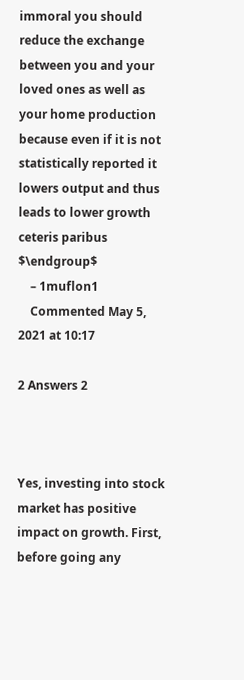immoral you should reduce the exchange between you and your loved ones as well as your home production because even if it is not statistically reported it lowers output and thus leads to lower growth ceteris paribus $\endgroup$
    – 1muflon1
    Commented May 5, 2021 at 10:17

2 Answers 2



Yes, investing into stock market has positive impact on growth. First, before going any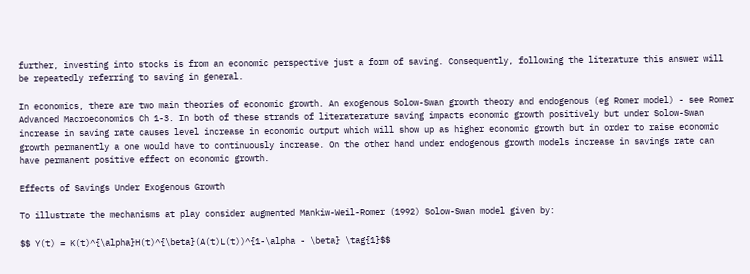further, investing into stocks is from an economic perspective just a form of saving. Consequently, following the literature this answer will be repeatedly referring to saving in general.

In economics, there are two main theories of economic growth. An exogenous Solow-Swan growth theory and endogenous (eg Romer model) - see Romer Advanced Macroeconomics Ch 1-3. In both of these strands of literaterature saving impacts economic growth positively but under Solow-Swan increase in saving rate causes level increase in economic output which will show up as higher economic growth but in order to raise economic growth permanently a one would have to continuously increase. On the other hand under endogenous growth models increase in savings rate can have permanent positive effect on economic growth.

Effects of Savings Under Exogenous Growth

To illustrate the mechanisms at play consider augmented Mankiw-Weil-Romer (1992) Solow-Swan model given by:

$$ Y(t) = K(t)^{\alpha}H(t)^{\beta}(A(t)L(t))^{1-\alpha - \beta} \tag{1}$$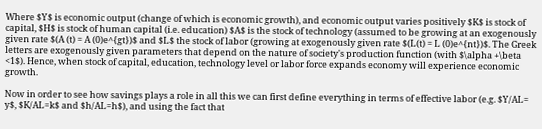Where $Y$ is economic output (change of which is economic growth), and economic output varies positively $K$ is stock of capital, $H$ is stock of human capital (i.e. education) $A$ is the stock of technology (assumed to be growing at an exogenously given rate $(A (t) = A (0)e^{gt})$ and $L$ the stock of labor (growing at exogenously given rate $(L(t) = L (0)e^{nt})$. The Greek letters are exogenously given parameters that depend on the nature of society's production function (with $\alpha +\beta <1$). Hence, when stock of capital, education, technology level or labor force expands economy will experience economic growth.

Now in order to see how savings plays a role in all this we can first define everything in terms of effective labor (e.g. $Y/AL= y$, $K/AL=k$ and $h/AL=h$), and using the fact that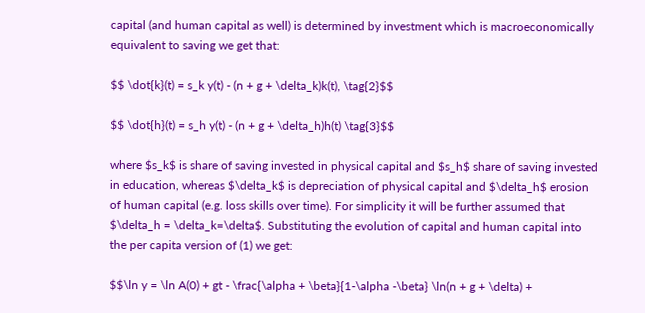capital (and human capital as well) is determined by investment which is macroeconomically equivalent to saving we get that:

$$ \dot{k}(t) = s_k y(t) - (n + g + \delta_k)k(t), \tag{2}$$

$$ \dot{h}(t) = s_h y(t) - (n + g + \delta_h)h(t) \tag{3}$$

where $s_k$ is share of saving invested in physical capital and $s_h$ share of saving invested in education, whereas $\delta_k$ is depreciation of physical capital and $\delta_h$ erosion of human capital (e.g. loss skills over time). For simplicity it will be further assumed that $\delta_h = \delta_k=\delta$. Substituting the evolution of capital and human capital into the per capita version of (1) we get:

$$\ln y = \ln A(0) + gt - \frac{\alpha + \beta}{1-\alpha -\beta} \ln(n + g + \delta) +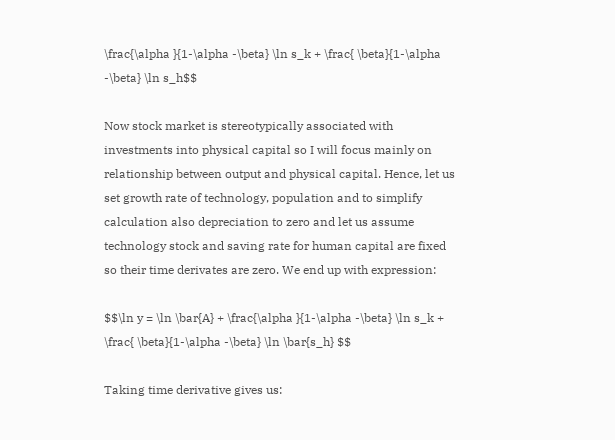\frac{\alpha }{1-\alpha -\beta} \ln s_k + \frac{ \beta}{1-\alpha -\beta} \ln s_h$$

Now stock market is stereotypically associated with investments into physical capital so I will focus mainly on relationship between output and physical capital. Hence, let us set growth rate of technology, population and to simplify calculation also depreciation to zero and let us assume technology stock and saving rate for human capital are fixed so their time derivates are zero. We end up with expression:

$$\ln y = \ln \bar{A} + \frac{\alpha }{1-\alpha -\beta} \ln s_k + \frac{ \beta}{1-\alpha -\beta} \ln \bar{s_h} $$

Taking time derivative gives us: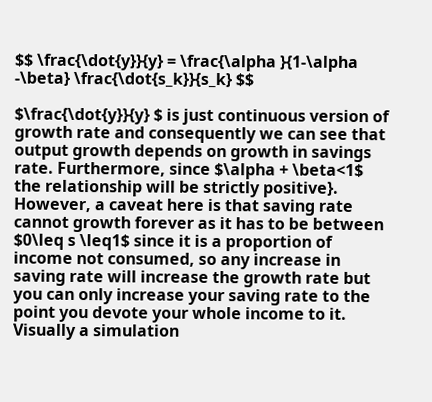$$ \frac{\dot{y}}{y} = \frac{\alpha }{1-\alpha -\beta} \frac{\dot{s_k}}{s_k} $$

$\frac{\dot{y}}{y} $ is just continuous version of growth rate and consequently we can see that output growth depends on growth in savings rate. Furthermore, since $\alpha + \beta<1$ the relationship will be strictly positive}. However, a caveat here is that saving rate cannot growth forever as it has to be between $0\leq s \leq1$ since it is a proportion of income not consumed, so any increase in saving rate will increase the growth rate but you can only increase your saving rate to the point you devote your whole income to it. Visually a simulation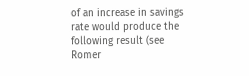of an increase in savings rate would produce the following result (see Romer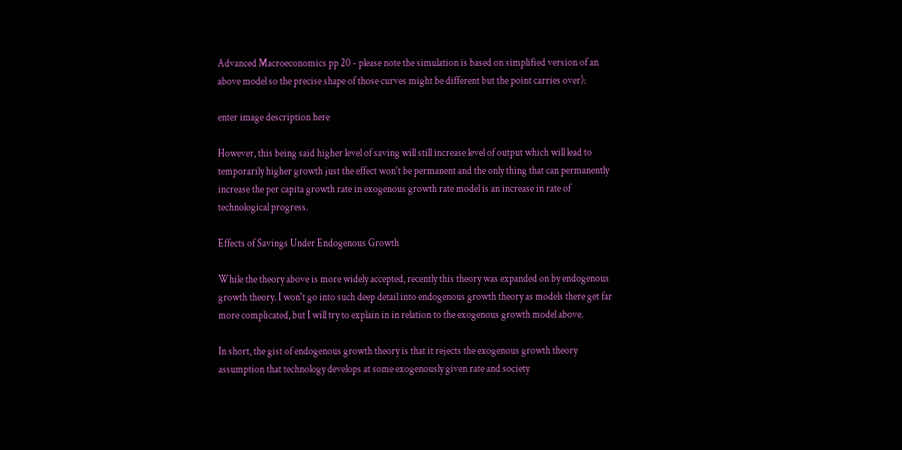Advanced Macroeconomics pp 20 - please note the simulation is based on simplified version of an above model so the precise shape of those curves might be different but the point carries over):

enter image description here

However, this being said higher level of saving will still increase level of output which will lead to temporarily higher growth just the effect won't be permanent and the only thing that can permanently increase the per capita growth rate in exogenous growth rate model is an increase in rate of technological progress.

Effects of Savings Under Endogenous Growth

While the theory above is more widely accepted, recently this theory was expanded on by endogenous growth theory. I won't go into such deep detail into endogenous growth theory as models there get far more complicated, but I will try to explain in in relation to the exogenous growth model above.

In short, the gist of endogenous growth theory is that it rejects the exogenous growth theory assumption that technology develops at some exogenously given rate and society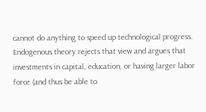cannot do anything to speed up technological progress. Endogenous theory rejects that view and argues that investments in capital, education, or having larger labor force (and thus be able to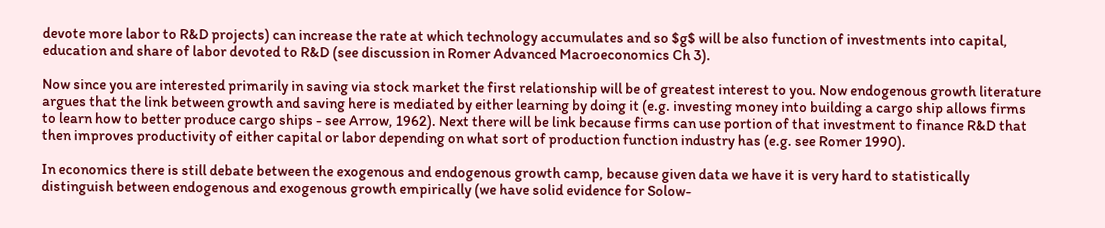devote more labor to R&D projects) can increase the rate at which technology accumulates and so $g$ will be also function of investments into capital, education and share of labor devoted to R&D (see discussion in Romer Advanced Macroeconomics Ch 3).

Now since you are interested primarily in saving via stock market the first relationship will be of greatest interest to you. Now endogenous growth literature argues that the link between growth and saving here is mediated by either learning by doing it (e.g. investing money into building a cargo ship allows firms to learn how to better produce cargo ships - see Arrow, 1962). Next there will be link because firms can use portion of that investment to finance R&D that then improves productivity of either capital or labor depending on what sort of production function industry has (e.g. see Romer 1990).

In economics there is still debate between the exogenous and endogenous growth camp, because given data we have it is very hard to statistically distinguish between endogenous and exogenous growth empirically (we have solid evidence for Solow-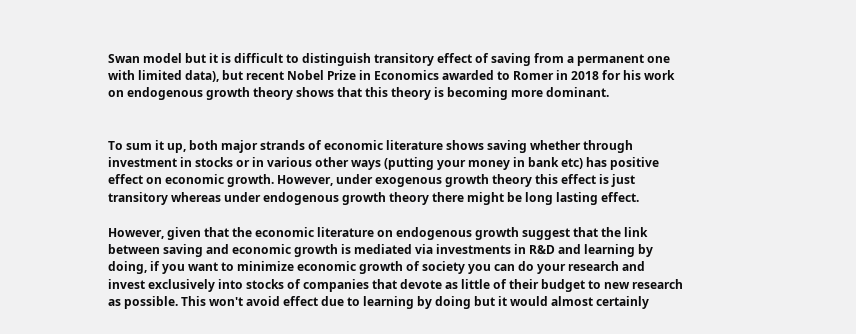Swan model but it is difficult to distinguish transitory effect of saving from a permanent one with limited data), but recent Nobel Prize in Economics awarded to Romer in 2018 for his work on endogenous growth theory shows that this theory is becoming more dominant.


To sum it up, both major strands of economic literature shows saving whether through investment in stocks or in various other ways (putting your money in bank etc) has positive effect on economic growth. However, under exogenous growth theory this effect is just transitory whereas under endogenous growth theory there might be long lasting effect.

However, given that the economic literature on endogenous growth suggest that the link between saving and economic growth is mediated via investments in R&D and learning by doing, if you want to minimize economic growth of society you can do your research and invest exclusively into stocks of companies that devote as little of their budget to new research as possible. This won't avoid effect due to learning by doing but it would almost certainly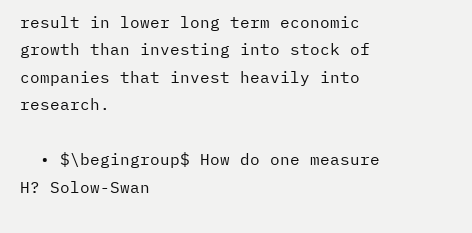result in lower long term economic growth than investing into stock of companies that invest heavily into research.

  • $\begingroup$ How do one measure H? Solow-Swan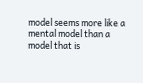model seems more like a mental model than a model that is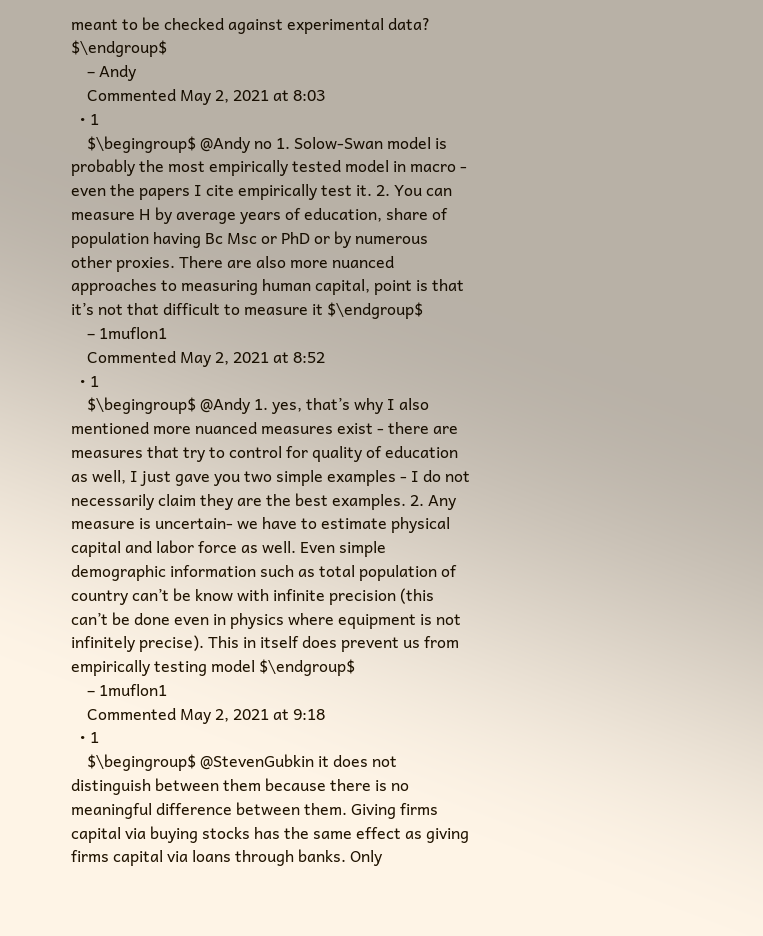meant to be checked against experimental data? $\endgroup$
    – Andy
    Commented May 2, 2021 at 8:03
  • 1
    $\begingroup$ @Andy no 1. Solow-Swan model is probably the most empirically tested model in macro - even the papers I cite empirically test it. 2. You can measure H by average years of education, share of population having Bc Msc or PhD or by numerous other proxies. There are also more nuanced approaches to measuring human capital, point is that it’s not that difficult to measure it $\endgroup$
    – 1muflon1
    Commented May 2, 2021 at 8:52
  • 1
    $\begingroup$ @Andy 1. yes, that’s why I also mentioned more nuanced measures exist - there are measures that try to control for quality of education as well, I just gave you two simple examples - I do not necessarily claim they are the best examples. 2. Any measure is uncertain- we have to estimate physical capital and labor force as well. Even simple demographic information such as total population of country can’t be know with infinite precision (this can’t be done even in physics where equipment is not infinitely precise). This in itself does prevent us from empirically testing model $\endgroup$
    – 1muflon1
    Commented May 2, 2021 at 9:18
  • 1
    $\begingroup$ @StevenGubkin it does not distinguish between them because there is no meaningful difference between them. Giving firms capital via buying stocks has the same effect as giving firms capital via loans through banks. Only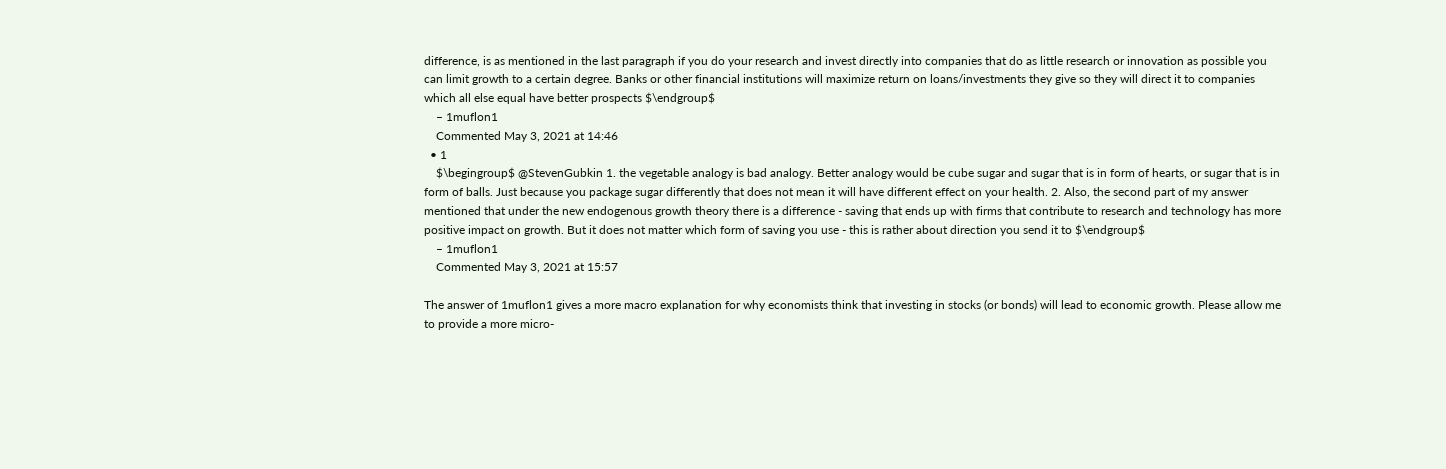difference, is as mentioned in the last paragraph if you do your research and invest directly into companies that do as little research or innovation as possible you can limit growth to a certain degree. Banks or other financial institutions will maximize return on loans/investments they give so they will direct it to companies which all else equal have better prospects $\endgroup$
    – 1muflon1
    Commented May 3, 2021 at 14:46
  • 1
    $\begingroup$ @StevenGubkin 1. the vegetable analogy is bad analogy. Better analogy would be cube sugar and sugar that is in form of hearts, or sugar that is in form of balls. Just because you package sugar differently that does not mean it will have different effect on your health. 2. Also, the second part of my answer mentioned that under the new endogenous growth theory there is a difference - saving that ends up with firms that contribute to research and technology has more positive impact on growth. But it does not matter which form of saving you use - this is rather about direction you send it to $\endgroup$
    – 1muflon1
    Commented May 3, 2021 at 15:57

The answer of 1muflon1 gives a more macro explanation for why economists think that investing in stocks (or bonds) will lead to economic growth. Please allow me to provide a more micro-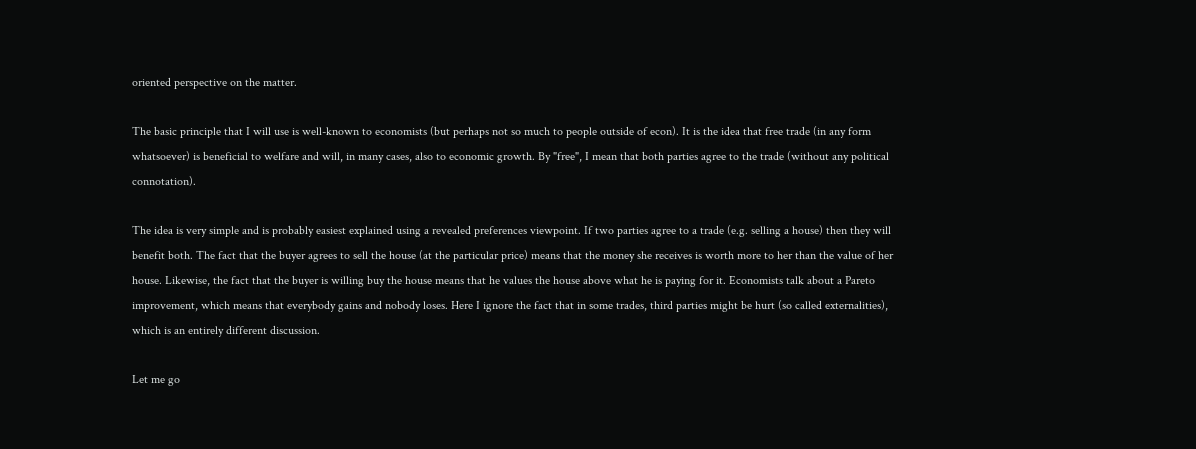oriented perspective on the matter.

The basic principle that I will use is well-known to economists (but perhaps not so much to people outside of econ). It is the idea that free trade (in any form whatsoever) is beneficial to welfare and will, in many cases, also to economic growth. By "free", I mean that both parties agree to the trade (without any political connotation).

The idea is very simple and is probably easiest explained using a revealed preferences viewpoint. If two parties agree to a trade (e.g. selling a house) then they will benefit both. The fact that the buyer agrees to sell the house (at the particular price) means that the money she receives is worth more to her than the value of her house. Likewise, the fact that the buyer is willing buy the house means that he values the house above what he is paying for it. Economists talk about a Pareto improvement, which means that everybody gains and nobody loses. Here I ignore the fact that in some trades, third parties might be hurt (so called externalities), which is an entirely different discussion.

Let me go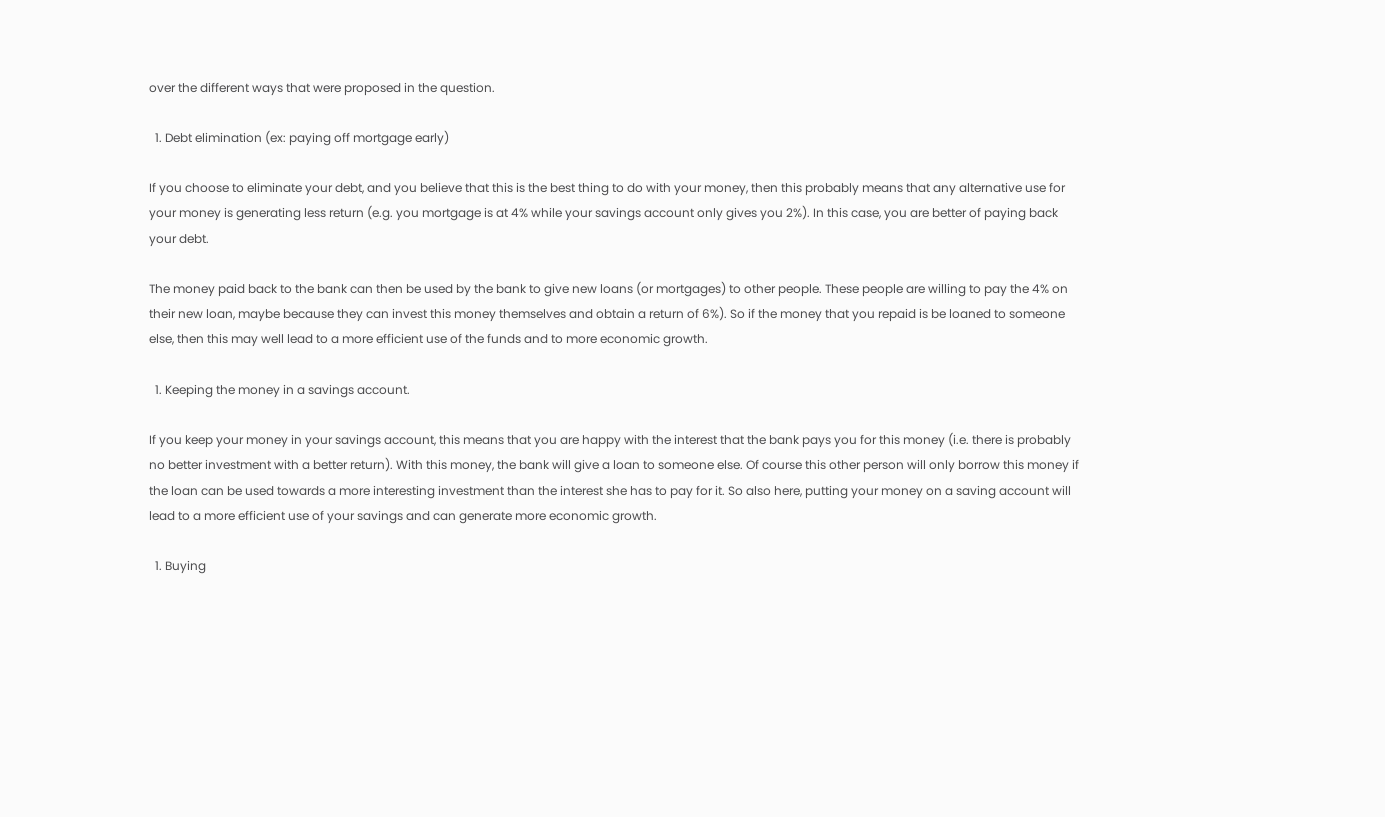over the different ways that were proposed in the question.

  1. Debt elimination (ex: paying off mortgage early)

If you choose to eliminate your debt, and you believe that this is the best thing to do with your money, then this probably means that any alternative use for your money is generating less return (e.g. you mortgage is at 4% while your savings account only gives you 2%). In this case, you are better of paying back your debt.

The money paid back to the bank can then be used by the bank to give new loans (or mortgages) to other people. These people are willing to pay the 4% on their new loan, maybe because they can invest this money themselves and obtain a return of 6%). So if the money that you repaid is be loaned to someone else, then this may well lead to a more efficient use of the funds and to more economic growth.

  1. Keeping the money in a savings account.

If you keep your money in your savings account, this means that you are happy with the interest that the bank pays you for this money (i.e. there is probably no better investment with a better return). With this money, the bank will give a loan to someone else. Of course this other person will only borrow this money if the loan can be used towards a more interesting investment than the interest she has to pay for it. So also here, putting your money on a saving account will lead to a more efficient use of your savings and can generate more economic growth.

  1. Buying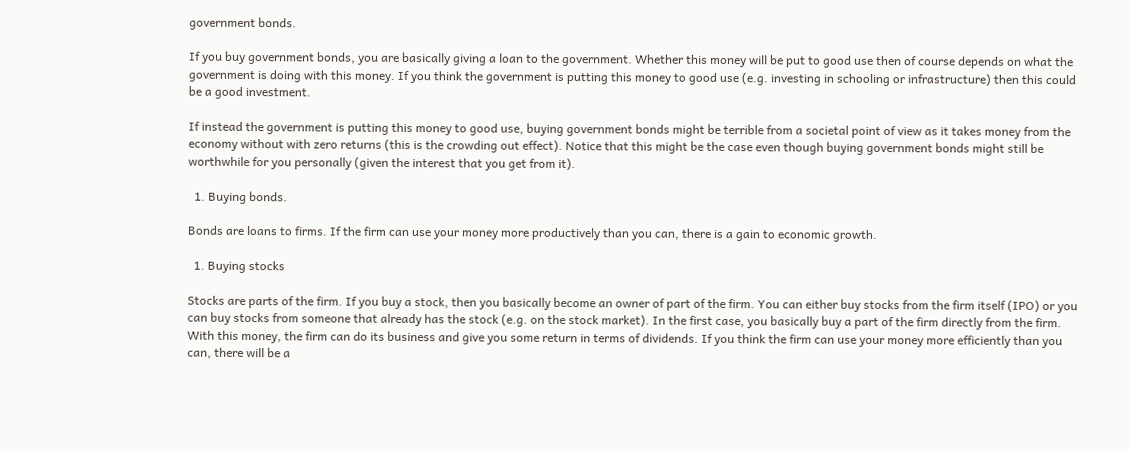government bonds.

If you buy government bonds, you are basically giving a loan to the government. Whether this money will be put to good use then of course depends on what the government is doing with this money. If you think the government is putting this money to good use (e.g. investing in schooling or infrastructure) then this could be a good investment.

If instead the government is putting this money to good use, buying government bonds might be terrible from a societal point of view as it takes money from the economy without with zero returns (this is the crowding out effect). Notice that this might be the case even though buying government bonds might still be worthwhile for you personally (given the interest that you get from it).

  1. Buying bonds.

Bonds are loans to firms. If the firm can use your money more productively than you can, there is a gain to economic growth.

  1. Buying stocks

Stocks are parts of the firm. If you buy a stock, then you basically become an owner of part of the firm. You can either buy stocks from the firm itself (IPO) or you can buy stocks from someone that already has the stock (e.g. on the stock market). In the first case, you basically buy a part of the firm directly from the firm. With this money, the firm can do its business and give you some return in terms of dividends. If you think the firm can use your money more efficiently than you can, there will be a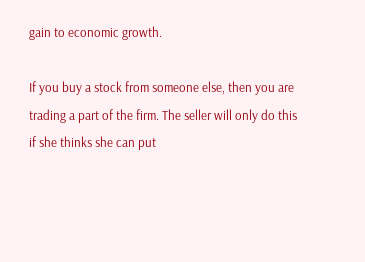gain to economic growth.

If you buy a stock from someone else, then you are trading a part of the firm. The seller will only do this if she thinks she can put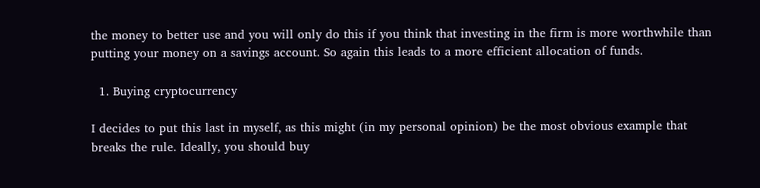the money to better use and you will only do this if you think that investing in the firm is more worthwhile than putting your money on a savings account. So again this leads to a more efficient allocation of funds.

  1. Buying cryptocurrency

I decides to put this last in myself, as this might (in my personal opinion) be the most obvious example that breaks the rule. Ideally, you should buy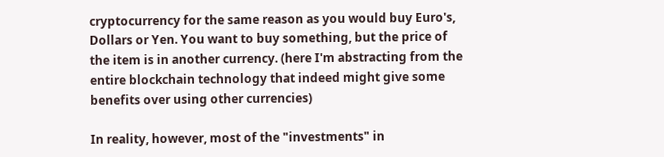cryptocurrency for the same reason as you would buy Euro's, Dollars or Yen. You want to buy something, but the price of the item is in another currency. (here I'm abstracting from the entire blockchain technology that indeed might give some benefits over using other currencies)

In reality, however, most of the "investments" in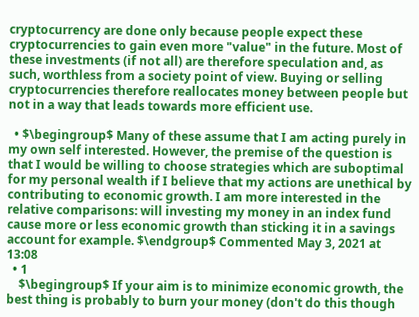cryptocurrency are done only because people expect these cryptocurrencies to gain even more "value" in the future. Most of these investments (if not all) are therefore speculation and, as such, worthless from a society point of view. Buying or selling cryptocurrencies therefore reallocates money between people but not in a way that leads towards more efficient use.

  • $\begingroup$ Many of these assume that I am acting purely in my own self interested. However, the premise of the question is that I would be willing to choose strategies which are suboptimal for my personal wealth if I believe that my actions are unethical by contributing to economic growth. I am more interested in the relative comparisons: will investing my money in an index fund cause more or less economic growth than sticking it in a savings account for example. $\endgroup$ Commented May 3, 2021 at 13:08
  • 1
    $\begingroup$ If your aim is to minimize economic growth, the best thing is probably to burn your money (don't do this though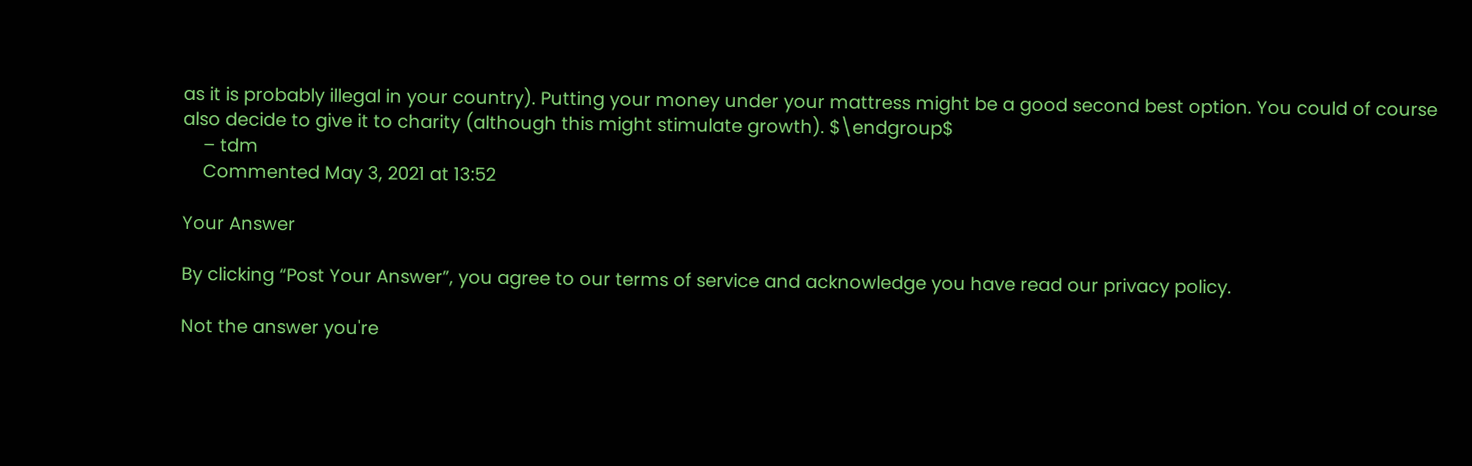as it is probably illegal in your country). Putting your money under your mattress might be a good second best option. You could of course also decide to give it to charity (although this might stimulate growth). $\endgroup$
    – tdm
    Commented May 3, 2021 at 13:52

Your Answer

By clicking “Post Your Answer”, you agree to our terms of service and acknowledge you have read our privacy policy.

Not the answer you're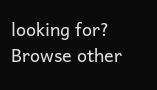looking for? Browse other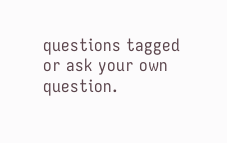questions tagged or ask your own question.